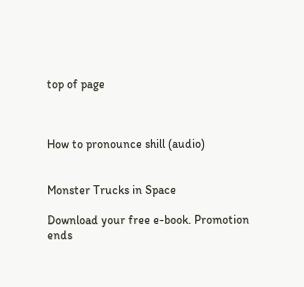top of page



How to pronounce shill (audio)


Monster Trucks in Space

Download your free e-book. Promotion ends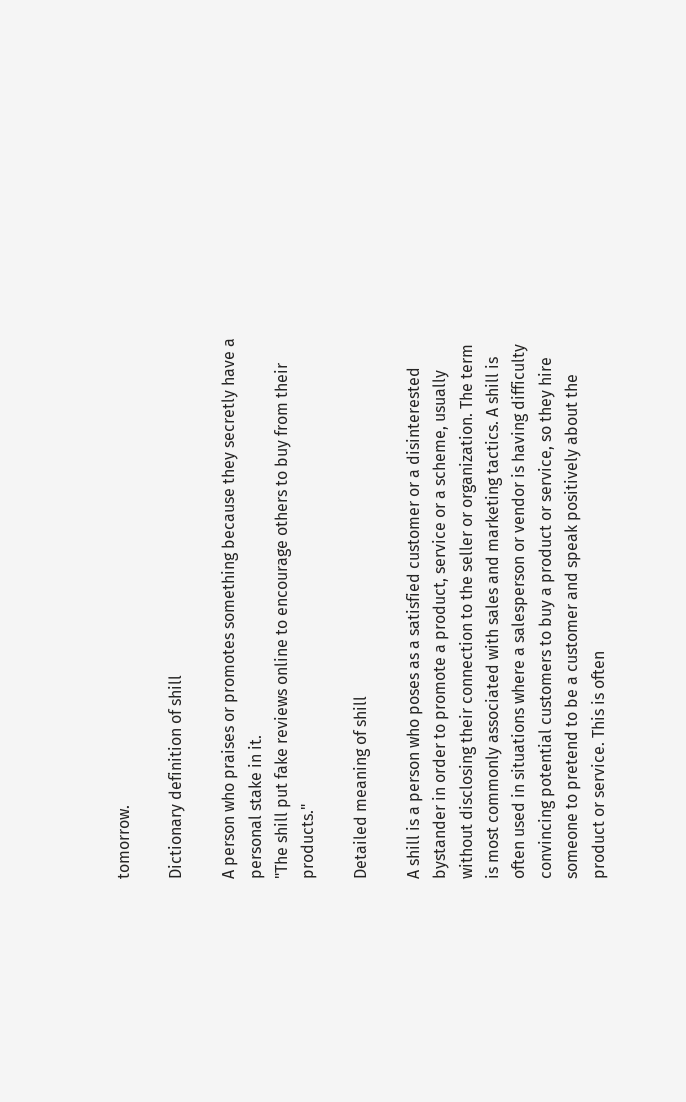tomorrow.

Dictionary definition of shill

A person who praises or promotes something because they secretly have a personal stake in it.
"The shill put fake reviews online to encourage others to buy from their products."

Detailed meaning of shill

A shill is a person who poses as a satisfied customer or a disinterested bystander in order to promote a product, service or a scheme, usually without disclosing their connection to the seller or organization. The term is most commonly associated with sales and marketing tactics. A shill is often used in situations where a salesperson or vendor is having difficulty convincing potential customers to buy a product or service, so they hire someone to pretend to be a customer and speak positively about the product or service. This is often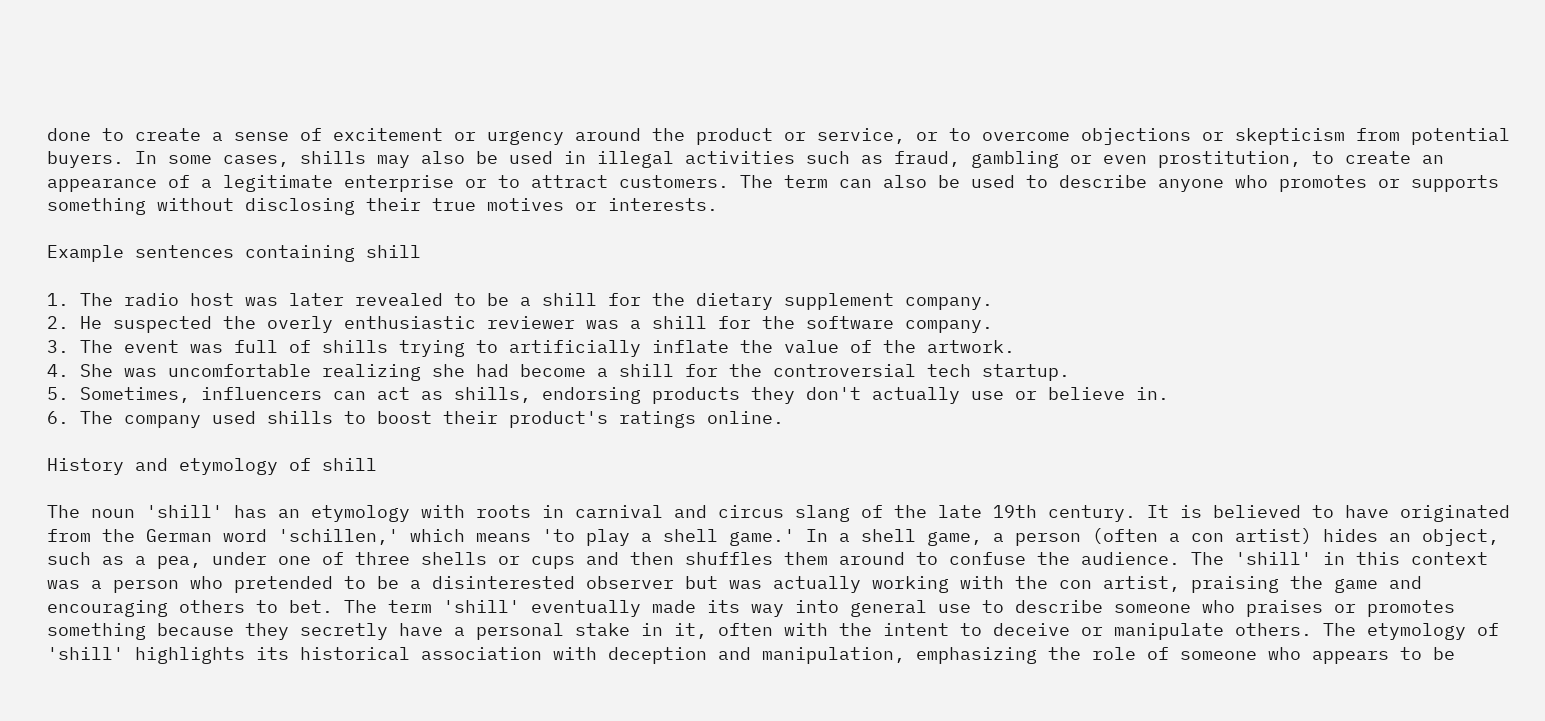done to create a sense of excitement or urgency around the product or service, or to overcome objections or skepticism from potential buyers. In some cases, shills may also be used in illegal activities such as fraud, gambling or even prostitution, to create an appearance of a legitimate enterprise or to attract customers. The term can also be used to describe anyone who promotes or supports something without disclosing their true motives or interests.

Example sentences containing shill

1. The radio host was later revealed to be a shill for the dietary supplement company.
2. He suspected the overly enthusiastic reviewer was a shill for the software company.
3. The event was full of shills trying to artificially inflate the value of the artwork.
4. She was uncomfortable realizing she had become a shill for the controversial tech startup.
5. Sometimes, influencers can act as shills, endorsing products they don't actually use or believe in.
6. The company used shills to boost their product's ratings online.

History and etymology of shill

The noun 'shill' has an etymology with roots in carnival and circus slang of the late 19th century. It is believed to have originated from the German word 'schillen,' which means 'to play a shell game.' In a shell game, a person (often a con artist) hides an object, such as a pea, under one of three shells or cups and then shuffles them around to confuse the audience. The 'shill' in this context was a person who pretended to be a disinterested observer but was actually working with the con artist, praising the game and encouraging others to bet. The term 'shill' eventually made its way into general use to describe someone who praises or promotes something because they secretly have a personal stake in it, often with the intent to deceive or manipulate others. The etymology of 'shill' highlights its historical association with deception and manipulation, emphasizing the role of someone who appears to be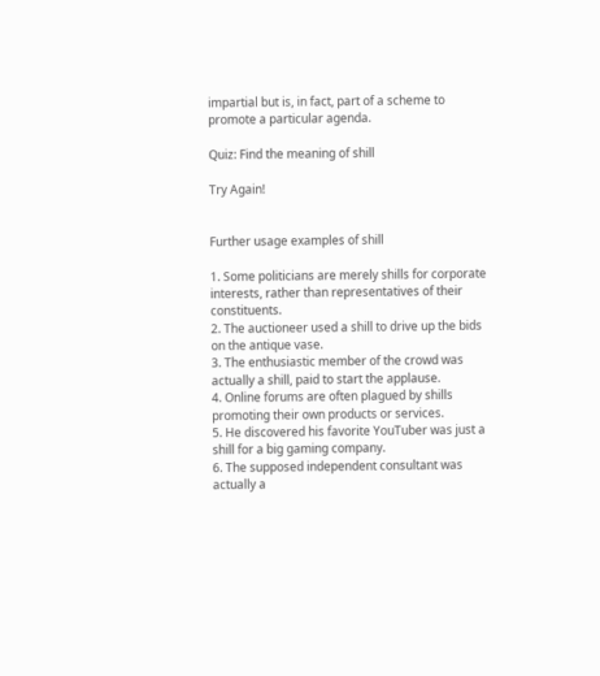impartial but is, in fact, part of a scheme to promote a particular agenda.

Quiz: Find the meaning of shill

Try Again!


Further usage examples of shill

1. Some politicians are merely shills for corporate interests, rather than representatives of their constituents.
2. The auctioneer used a shill to drive up the bids on the antique vase.
3. The enthusiastic member of the crowd was actually a shill, paid to start the applause.
4. Online forums are often plagued by shills promoting their own products or services.
5. He discovered his favorite YouTuber was just a shill for a big gaming company.
6. The supposed independent consultant was actually a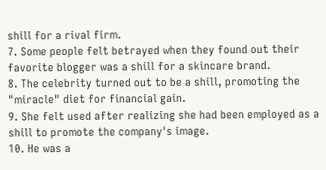shill for a rival firm.
7. Some people felt betrayed when they found out their favorite blogger was a shill for a skincare brand.
8. The celebrity turned out to be a shill, promoting the "miracle" diet for financial gain.
9. She felt used after realizing she had been employed as a shill to promote the company's image.
10. He was a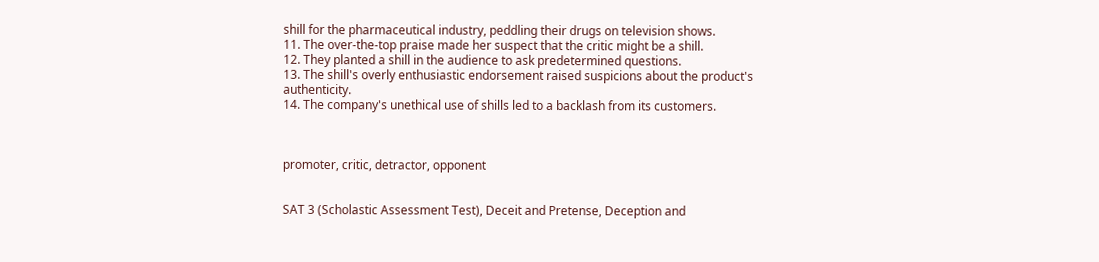shill for the pharmaceutical industry, peddling their drugs on television shows.
11. The over-the-top praise made her suspect that the critic might be a shill.
12. They planted a shill in the audience to ask predetermined questions.
13. The shill's overly enthusiastic endorsement raised suspicions about the product's authenticity.
14. The company's unethical use of shills led to a backlash from its customers.



promoter, critic, detractor, opponent


SAT 3 (Scholastic Assessment Test), Deceit and Pretense, Deception and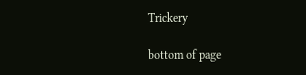Trickery

bottom of page